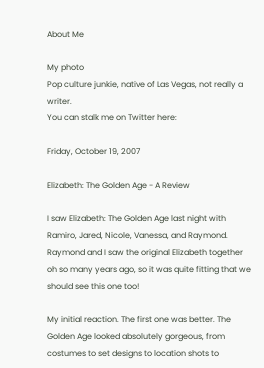About Me

My photo
Pop culture junkie, native of Las Vegas, not really a writer.
You can stalk me on Twitter here:

Friday, October 19, 2007

Elizabeth: The Golden Age - A Review

I saw Elizabeth: The Golden Age last night with Ramiro, Jared, Nicole, Vanessa, and Raymond. Raymond and I saw the original Elizabeth together oh so many years ago, so it was quite fitting that we should see this one too!

My initial reaction. The first one was better. The Golden Age looked absolutely gorgeous, from costumes to set designs to location shots to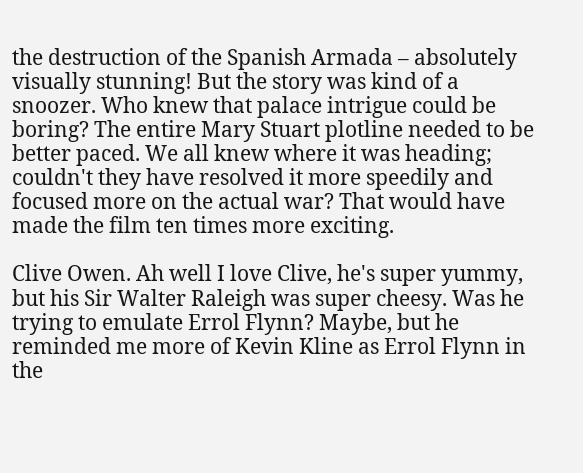the destruction of the Spanish Armada – absolutely visually stunning! But the story was kind of a snoozer. Who knew that palace intrigue could be boring? The entire Mary Stuart plotline needed to be better paced. We all knew where it was heading; couldn't they have resolved it more speedily and focused more on the actual war? That would have made the film ten times more exciting.

Clive Owen. Ah well I love Clive, he's super yummy, but his Sir Walter Raleigh was super cheesy. Was he trying to emulate Errol Flynn? Maybe, but he reminded me more of Kevin Kline as Errol Flynn in the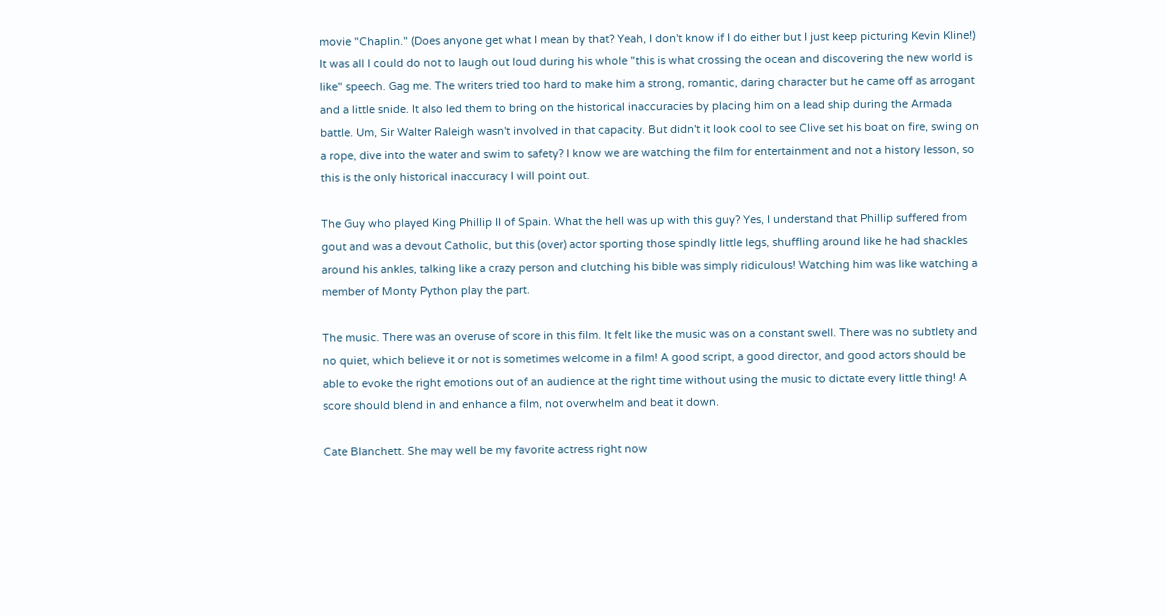movie "Chaplin." (Does anyone get what I mean by that? Yeah, I don't know if I do either but I just keep picturing Kevin Kline!) It was all I could do not to laugh out loud during his whole "this is what crossing the ocean and discovering the new world is like" speech. Gag me. The writers tried too hard to make him a strong, romantic, daring character but he came off as arrogant and a little snide. It also led them to bring on the historical inaccuracies by placing him on a lead ship during the Armada battle. Um, Sir Walter Raleigh wasn't involved in that capacity. But didn't it look cool to see Clive set his boat on fire, swing on a rope, dive into the water and swim to safety? I know we are watching the film for entertainment and not a history lesson, so this is the only historical inaccuracy I will point out.

The Guy who played King Phillip II of Spain. What the hell was up with this guy? Yes, I understand that Phillip suffered from gout and was a devout Catholic, but this (over) actor sporting those spindly little legs, shuffling around like he had shackles around his ankles, talking like a crazy person and clutching his bible was simply ridiculous! Watching him was like watching a member of Monty Python play the part.

The music. There was an overuse of score in this film. It felt like the music was on a constant swell. There was no subtlety and no quiet, which believe it or not is sometimes welcome in a film! A good script, a good director, and good actors should be able to evoke the right emotions out of an audience at the right time without using the music to dictate every little thing! A score should blend in and enhance a film, not overwhelm and beat it down.

Cate Blanchett. She may well be my favorite actress right now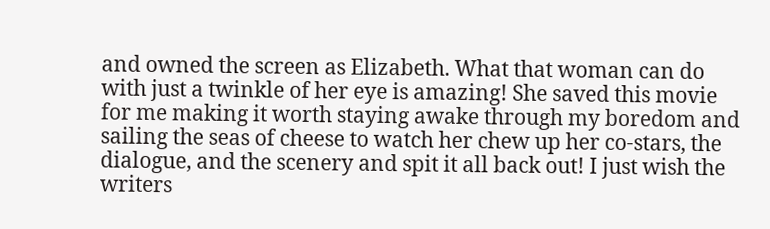and owned the screen as Elizabeth. What that woman can do with just a twinkle of her eye is amazing! She saved this movie for me making it worth staying awake through my boredom and sailing the seas of cheese to watch her chew up her co-stars, the dialogue, and the scenery and spit it all back out! I just wish the writers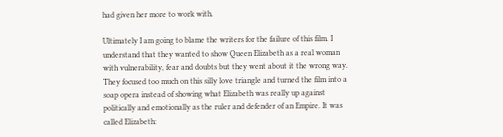had given her more to work with.

Ultimately I am going to blame the writers for the failure of this film. I understand that they wanted to show Queen Elizabeth as a real woman with vulnerability, fear and doubts but they went about it the wrong way. They focused too much on this silly love triangle and turned the film into a soap opera instead of showing what Elizabeth was really up against politically and emotionally as the ruler and defender of an Empire. It was called Elizabeth: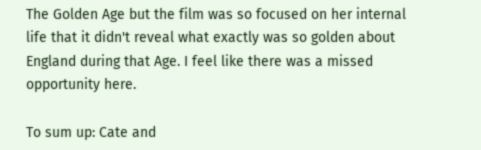The Golden Age but the film was so focused on her internal life that it didn't reveal what exactly was so golden about England during that Age. I feel like there was a missed opportunity here.

To sum up: Cate and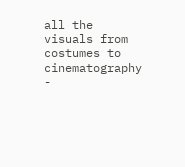all the visuals from costumes to cinematography -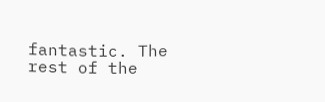fantastic. The rest of the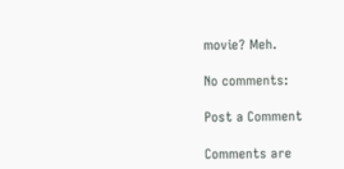movie? Meh.

No comments:

Post a Comment

Comments are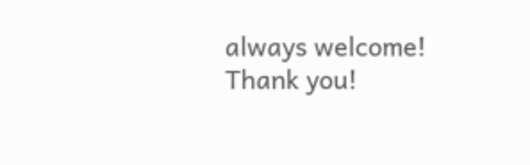always welcome! Thank you!